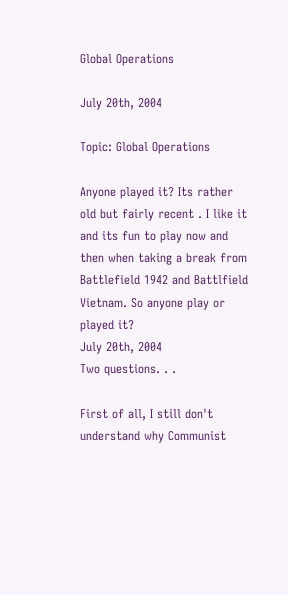Global Operations

July 20th, 2004

Topic: Global Operations

Anyone played it? Its rather old but fairly recent . I like it and its fun to play now and then when taking a break from Battlefield 1942 and Battlfield Vietnam. So anyone play or played it?
July 20th, 2004
Two questions. . .

First of all, I still don't understand why Communist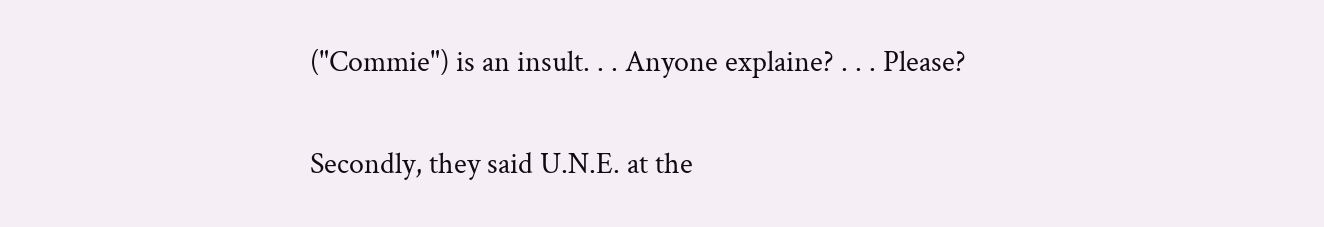("Commie") is an insult. . . Anyone explaine? . . . Please?

Secondly, they said U.N.E. at the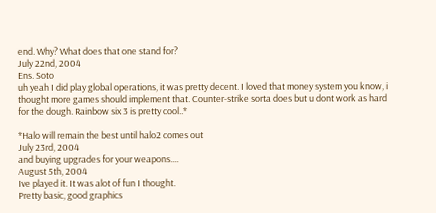end. Why? What does that one stand for?
July 22nd, 2004
Ens. Soto
uh yeah I did play global operations, it was pretty decent. I loved that money system you know, i thought more games should implement that. Counter-strike sorta does but u dont work as hard for the dough. Rainbow six 3 is pretty cool..*

*Halo will remain the best until halo2 comes out
July 23rd, 2004
and buying upgrades for your weapons....
August 5th, 2004
Ive played it. It was alot of fun I thought.
Pretty basic, good graphics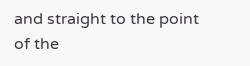and straight to the point of the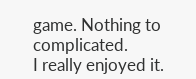game. Nothing to complicated.
I really enjoyed it.